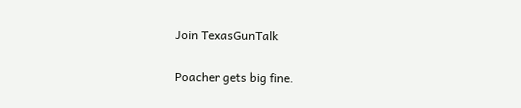Join TexasGunTalk

Poacher gets big fine.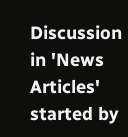Discussion in 'News Articles' started by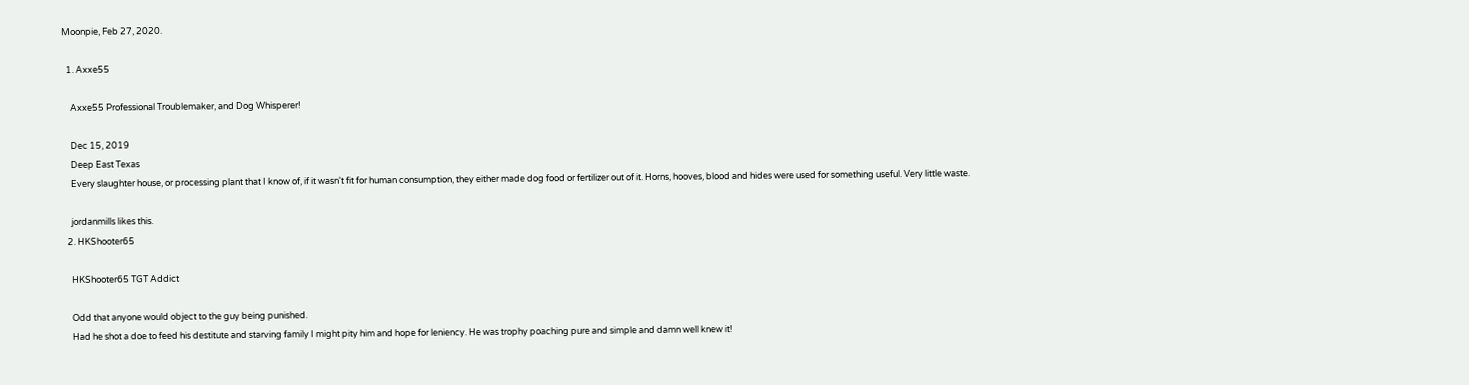Moonpie, Feb 27, 2020.

  1. Axxe55

    Axxe55 Professional Troublemaker, and Dog Whisperer!

    Dec 15, 2019
    Deep East Texas
    Every slaughter house, or processing plant that I know of, if it wasn't fit for human consumption, they either made dog food or fertilizer out of it. Horns, hooves, blood and hides were used for something useful. Very little waste.

    jordanmills likes this.
  2. HKShooter65

    HKShooter65 TGT Addict

    Odd that anyone would object to the guy being punished.
    Had he shot a doe to feed his destitute and starving family I might pity him and hope for leniency. He was trophy poaching pure and simple and damn well knew it!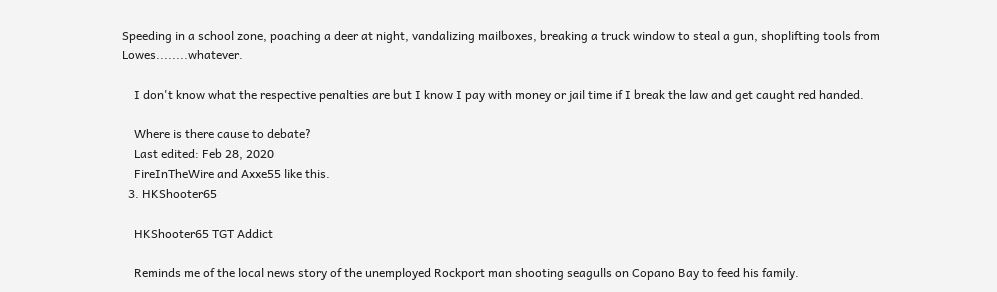Speeding in a school zone, poaching a deer at night, vandalizing mailboxes, breaking a truck window to steal a gun, shoplifting tools from Lowes........whatever.

    I don't know what the respective penalties are but I know I pay with money or jail time if I break the law and get caught red handed.

    Where is there cause to debate?
    Last edited: Feb 28, 2020
    FireInTheWire and Axxe55 like this.
  3. HKShooter65

    HKShooter65 TGT Addict

    Reminds me of the local news story of the unemployed Rockport man shooting seagulls on Copano Bay to feed his family.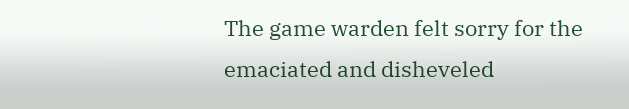The game warden felt sorry for the emaciated and disheveled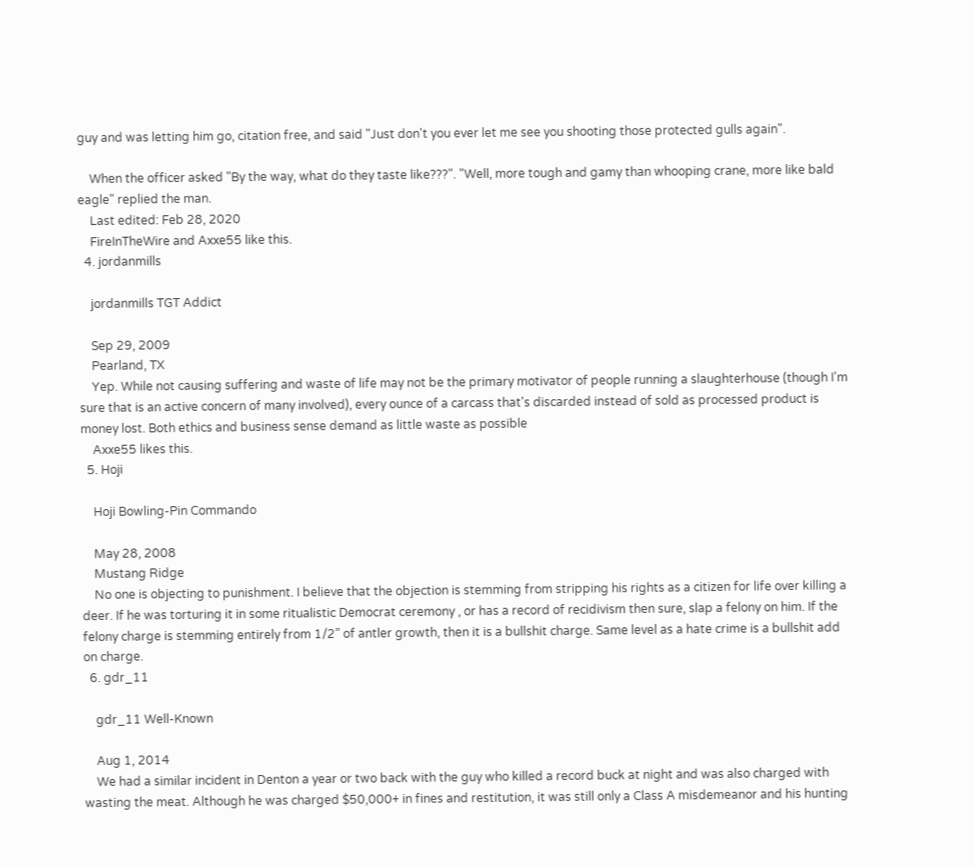guy and was letting him go, citation free, and said "Just don't you ever let me see you shooting those protected gulls again".

    When the officer asked "By the way, what do they taste like???". "Well, more tough and gamy than whooping crane, more like bald eagle" replied the man.
    Last edited: Feb 28, 2020
    FireInTheWire and Axxe55 like this.
  4. jordanmills

    jordanmills TGT Addict

    Sep 29, 2009
    Pearland, TX
    Yep. While not causing suffering and waste of life may not be the primary motivator of people running a slaughterhouse (though I'm sure that is an active concern of many involved), every ounce of a carcass that's discarded instead of sold as processed product is money lost. Both ethics and business sense demand as little waste as possible
    Axxe55 likes this.
  5. Hoji

    Hoji Bowling-Pin Commando

    May 28, 2008
    Mustang Ridge
    No one is objecting to punishment. I believe that the objection is stemming from stripping his rights as a citizen for life over killing a deer. If he was torturing it in some ritualistic Democrat ceremony , or has a record of recidivism then sure, slap a felony on him. If the felony charge is stemming entirely from 1/2” of antler growth, then it is a bullshit charge. Same level as a hate crime is a bullshit add on charge.
  6. gdr_11

    gdr_11 Well-Known

    Aug 1, 2014
    We had a similar incident in Denton a year or two back with the guy who killed a record buck at night and was also charged with wasting the meat. Although he was charged $50,000+ in fines and restitution, it was still only a Class A misdemeanor and his hunting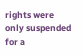rights were only suspended for a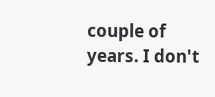couple of years. I don't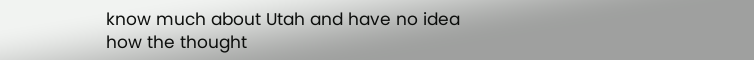know much about Utah and have no idea how the thought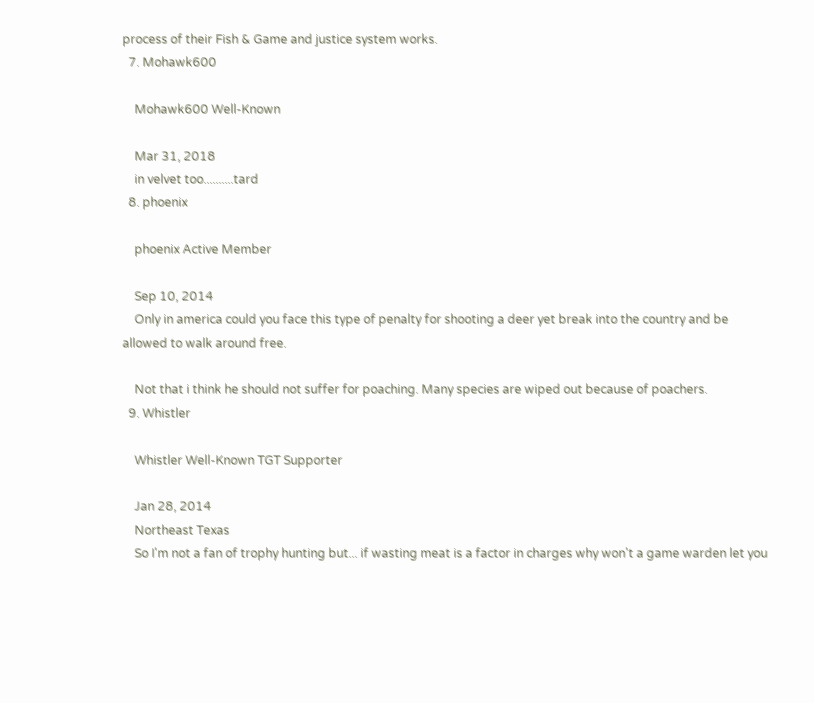process of their Fish & Game and justice system works.
  7. Mohawk600

    Mohawk600 Well-Known

    Mar 31, 2018
    in velvet too..........tard
  8. phoenix

    phoenix Active Member

    Sep 10, 2014
    Only in america could you face this type of penalty for shooting a deer yet break into the country and be allowed to walk around free.

    Not that i think he should not suffer for poaching. Many species are wiped out because of poachers.
  9. Whistler

    Whistler Well-Known TGT Supporter

    Jan 28, 2014
    Northeast Texas
    So I'm not a fan of trophy hunting but... if wasting meat is a factor in charges why won't a game warden let you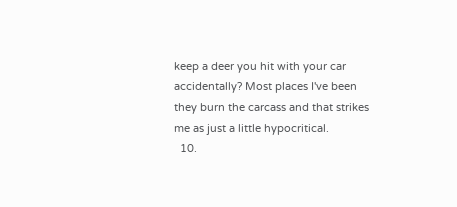keep a deer you hit with your car accidentally? Most places I've been they burn the carcass and that strikes me as just a little hypocritical.
  10.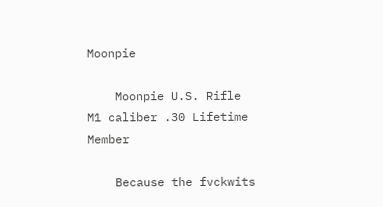Moonpie

    Moonpie U.S. Rifle M1 caliber .30 Lifetime Member

    Because the fvckwits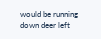would be running down deer left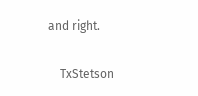and right.

    TxStetson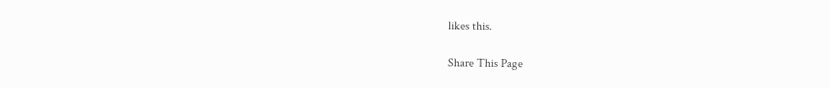likes this.

Share This Page